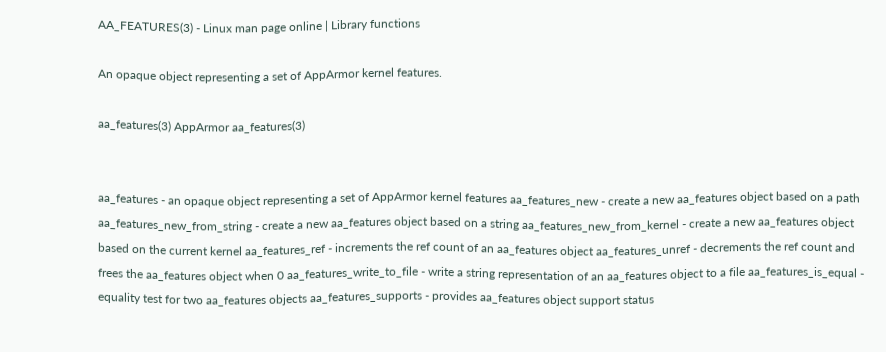AA_FEATURES(3) - Linux man page online | Library functions

An opaque object representing a set of AppArmor kernel features.

aa_features(3) AppArmor aa_features(3)


aa_features - an opaque object representing a set of AppArmor kernel features aa_features_new - create a new aa_features object based on a path aa_features_new_from_string - create a new aa_features object based on a string aa_features_new_from_kernel - create a new aa_features object based on the current kernel aa_features_ref - increments the ref count of an aa_features object aa_features_unref - decrements the ref count and frees the aa_features object when 0 aa_features_write_to_file - write a string representation of an aa_features object to a file aa_features_is_equal - equality test for two aa_features objects aa_features_supports - provides aa_features object support status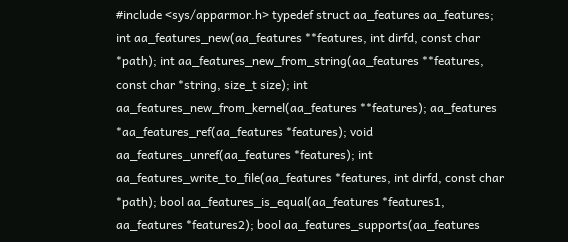#include <sys/apparmor.h> typedef struct aa_features aa_features; int aa_features_new(aa_features **features, int dirfd, const char *path); int aa_features_new_from_string(aa_features **features, const char *string, size_t size); int aa_features_new_from_kernel(aa_features **features); aa_features *aa_features_ref(aa_features *features); void aa_features_unref(aa_features *features); int aa_features_write_to_file(aa_features *features, int dirfd, const char *path); bool aa_features_is_equal(aa_features *features1, aa_features *features2); bool aa_features_supports(aa_features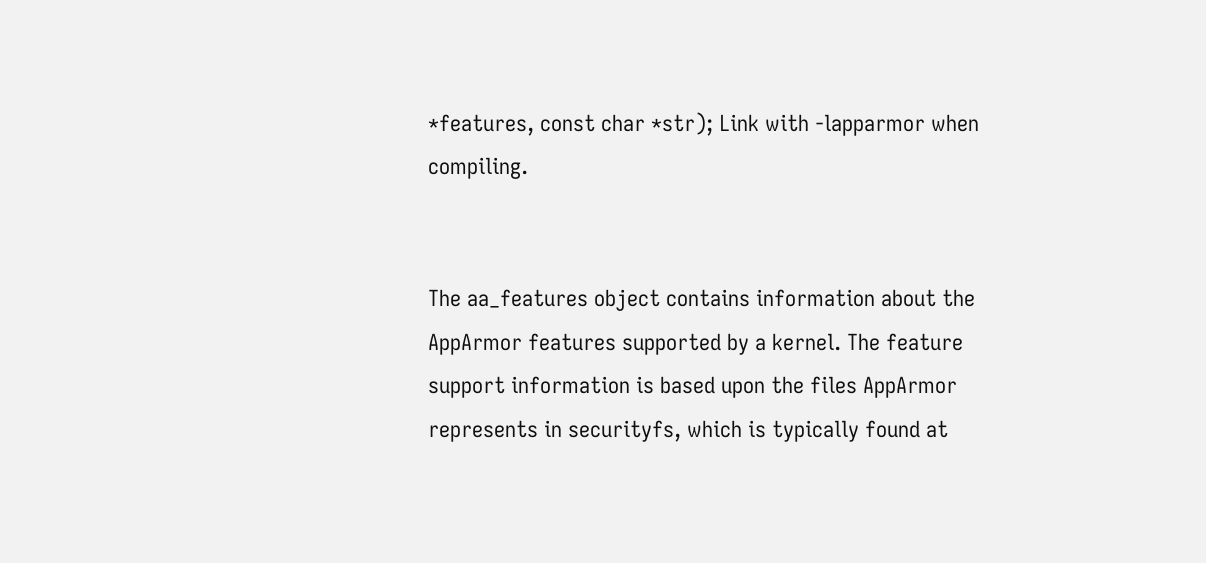*features, const char *str); Link with -lapparmor when compiling.


The aa_features object contains information about the AppArmor features supported by a kernel. The feature support information is based upon the files AppArmor represents in securityfs, which is typically found at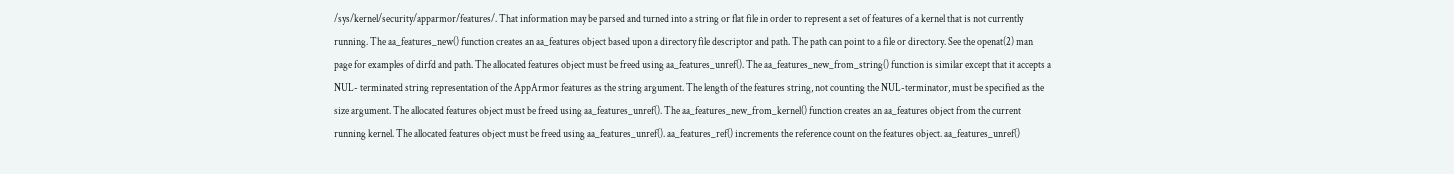/sys/kernel/security/apparmor/features/. That information may be parsed and turned into a string or flat file in order to represent a set of features of a kernel that is not currently running. The aa_features_new() function creates an aa_features object based upon a directory file descriptor and path. The path can point to a file or directory. See the openat(2) man page for examples of dirfd and path. The allocated features object must be freed using aa_features_unref(). The aa_features_new_from_string() function is similar except that it accepts a NUL- terminated string representation of the AppArmor features as the string argument. The length of the features string, not counting the NUL-terminator, must be specified as the size argument. The allocated features object must be freed using aa_features_unref(). The aa_features_new_from_kernel() function creates an aa_features object from the current running kernel. The allocated features object must be freed using aa_features_unref(). aa_features_ref() increments the reference count on the features object. aa_features_unref()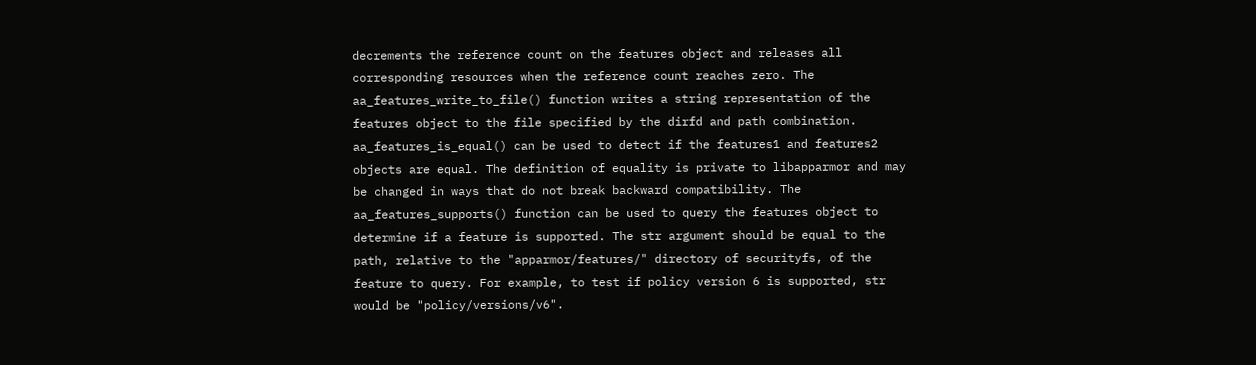decrements the reference count on the features object and releases all corresponding resources when the reference count reaches zero. The aa_features_write_to_file() function writes a string representation of the features object to the file specified by the dirfd and path combination. aa_features_is_equal() can be used to detect if the features1 and features2 objects are equal. The definition of equality is private to libapparmor and may be changed in ways that do not break backward compatibility. The aa_features_supports() function can be used to query the features object to determine if a feature is supported. The str argument should be equal to the path, relative to the "apparmor/features/" directory of securityfs, of the feature to query. For example, to test if policy version 6 is supported, str would be "policy/versions/v6".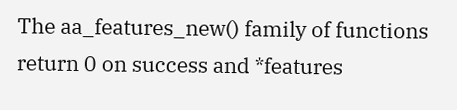The aa_features_new() family of functions return 0 on success and *features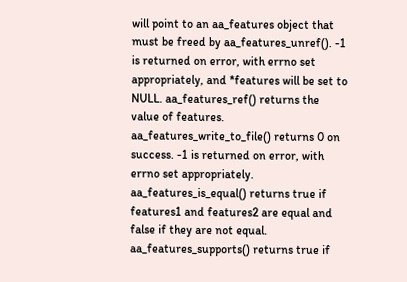will point to an aa_features object that must be freed by aa_features_unref(). -1 is returned on error, with errno set appropriately, and *features will be set to NULL. aa_features_ref() returns the value of features. aa_features_write_to_file() returns 0 on success. -1 is returned on error, with errno set appropriately. aa_features_is_equal() returns true if features1 and features2 are equal and false if they are not equal. aa_features_supports() returns true if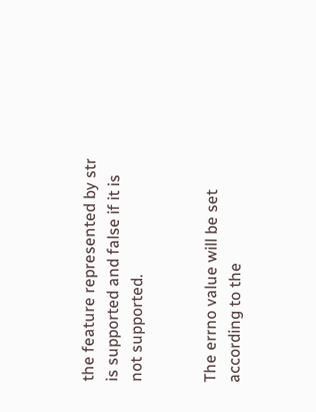the feature represented by str is supported and false if it is not supported.


The errno value will be set according to the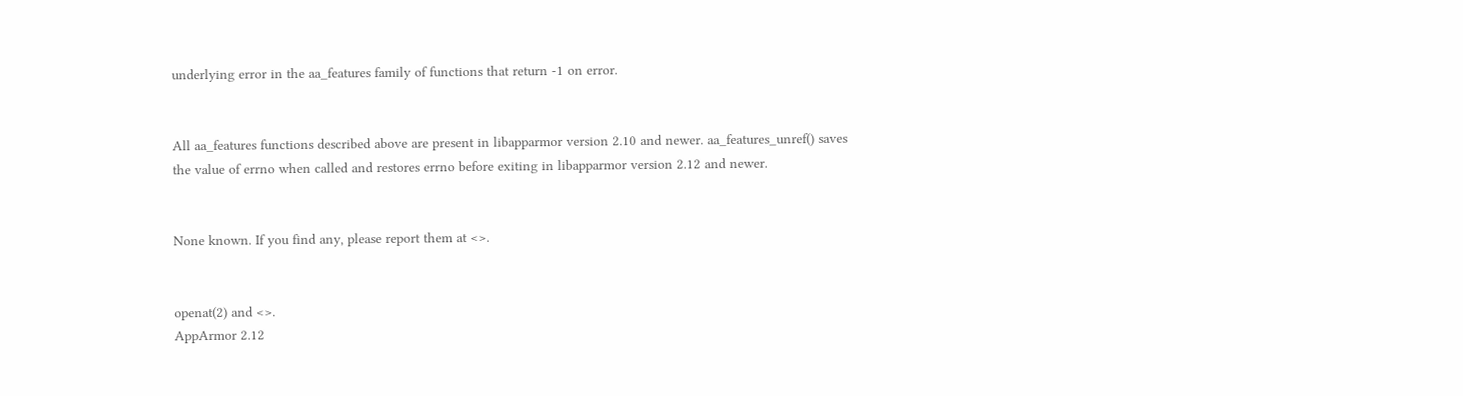underlying error in the aa_features family of functions that return -1 on error.


All aa_features functions described above are present in libapparmor version 2.10 and newer. aa_features_unref() saves the value of errno when called and restores errno before exiting in libapparmor version 2.12 and newer.


None known. If you find any, please report them at <>.


openat(2) and <>.
AppArmor 2.12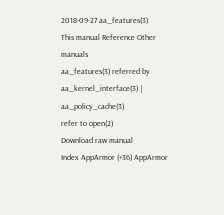2018-09-27 aa_features(3)
This manual Reference Other manuals
aa_features(3) referred by aa_kernel_interface(3) | aa_policy_cache(3)
refer to open(2)
Download raw manual
Index AppArmor (+36) AppArmor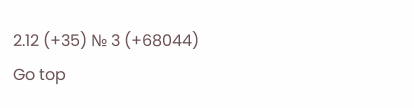2.12 (+35) № 3 (+68044)
Go top